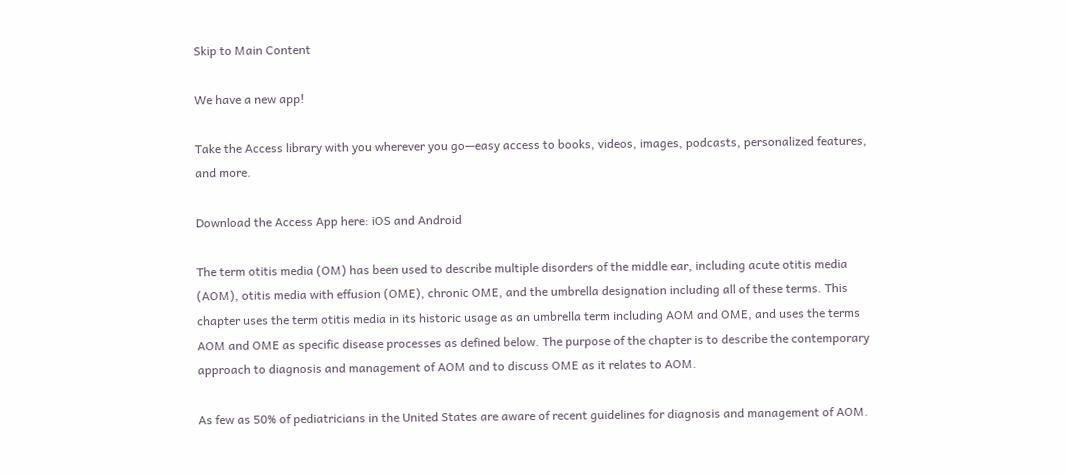Skip to Main Content

We have a new app!

Take the Access library with you wherever you go—easy access to books, videos, images, podcasts, personalized features, and more.

Download the Access App here: iOS and Android

The term otitis media (OM) has been used to describe multiple disorders of the middle ear, including acute otitis media (AOM), otitis media with effusion (OME), chronic OME, and the umbrella designation including all of these terms. This chapter uses the term otitis media in its historic usage as an umbrella term including AOM and OME, and uses the terms AOM and OME as specific disease processes as defined below. The purpose of the chapter is to describe the contemporary approach to diagnosis and management of AOM and to discuss OME as it relates to AOM.

As few as 50% of pediatricians in the United States are aware of recent guidelines for diagnosis and management of AOM.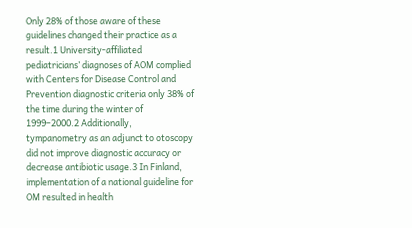Only 28% of those aware of these guidelines changed their practice as a result.1 University-affiliated pediatricians’ diagnoses of AOM complied with Centers for Disease Control and Prevention diagnostic criteria only 38% of the time during the winter of 1999–2000.2 Additionally, tympanometry as an adjunct to otoscopy did not improve diagnostic accuracy or decrease antibiotic usage.3 In Finland, implementation of a national guideline for OM resulted in health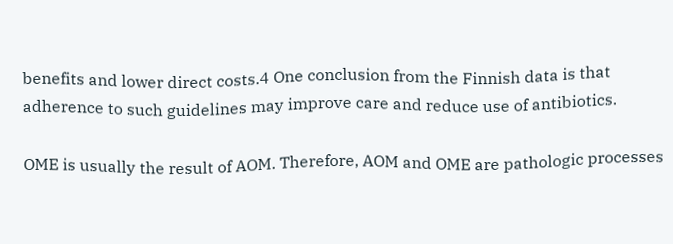benefits and lower direct costs.4 One conclusion from the Finnish data is that adherence to such guidelines may improve care and reduce use of antibiotics.

OME is usually the result of AOM. Therefore, AOM and OME are pathologic processes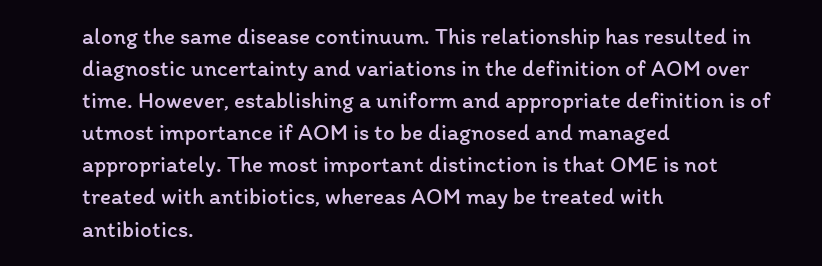along the same disease continuum. This relationship has resulted in diagnostic uncertainty and variations in the definition of AOM over time. However, establishing a uniform and appropriate definition is of utmost importance if AOM is to be diagnosed and managed appropriately. The most important distinction is that OME is not treated with antibiotics, whereas AOM may be treated with antibiotics.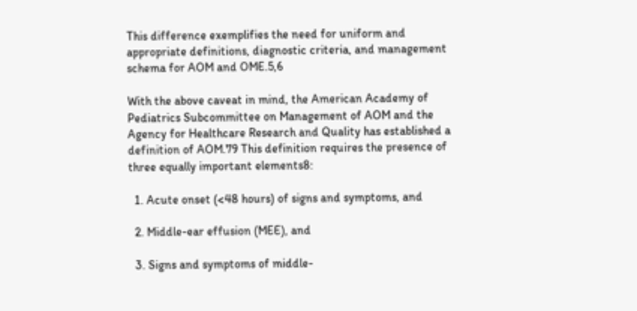This difference exemplifies the need for uniform and appropriate definitions, diagnostic criteria, and management schema for AOM and OME.5,6

With the above caveat in mind, the American Academy of Pediatrics Subcommittee on Management of AOM and the Agency for Healthcare Research and Quality has established a definition of AOM.79 This definition requires the presence of three equally important elements8:

  1. Acute onset (<48 hours) of signs and symptoms, and

  2. Middle-ear effusion (MEE), and

  3. Signs and symptoms of middle-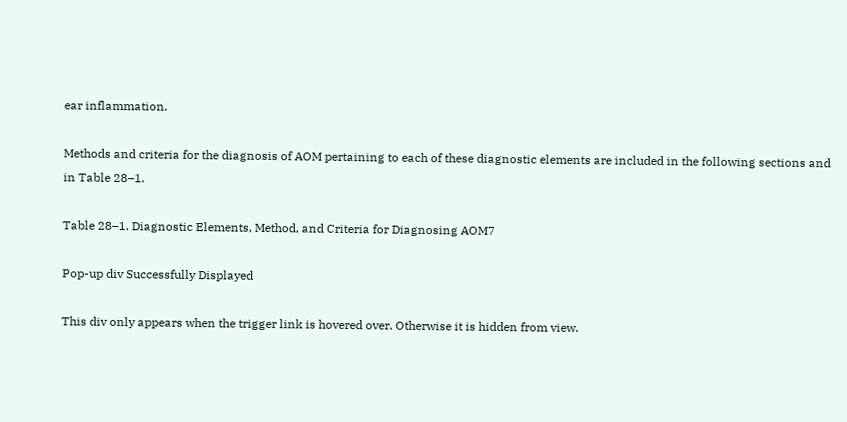ear inflammation.

Methods and criteria for the diagnosis of AOM pertaining to each of these diagnostic elements are included in the following sections and in Table 28–1.

Table 28–1. Diagnostic Elements, Method, and Criteria for Diagnosing AOM7

Pop-up div Successfully Displayed

This div only appears when the trigger link is hovered over. Otherwise it is hidden from view.